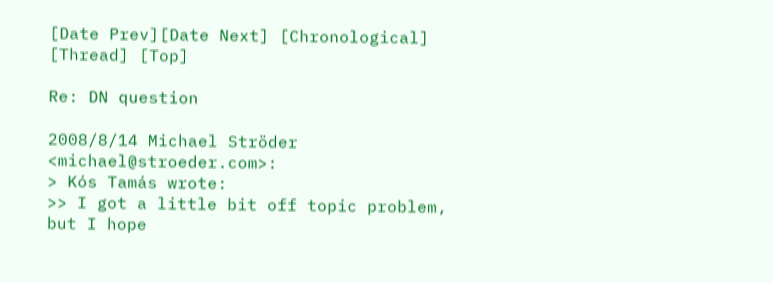[Date Prev][Date Next] [Chronological] [Thread] [Top]

Re: DN question

2008/8/14 Michael Ströder <michael@stroeder.com>:
> Kós Tamás wrote:
>> I got a little bit off topic problem, but I hope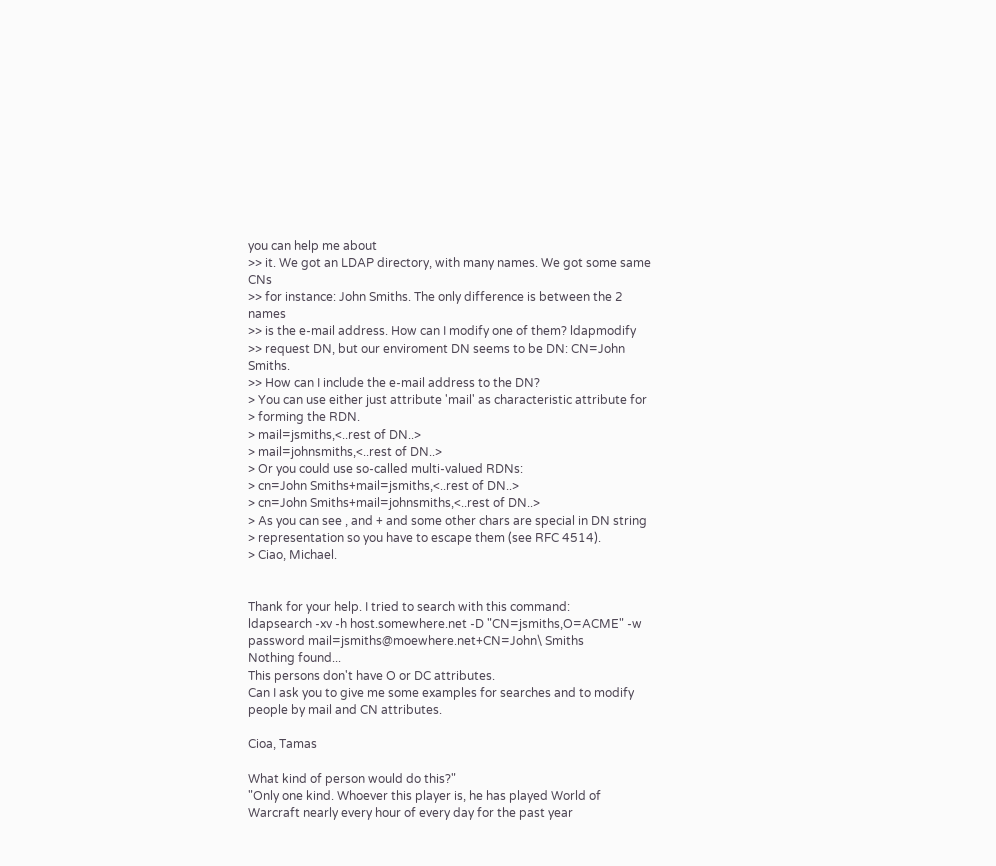you can help me about
>> it. We got an LDAP directory, with many names. We got some same CNs
>> for instance: John Smiths. The only difference is between the 2 names
>> is the e-mail address. How can I modify one of them? ldapmodify
>> request DN, but our enviroment DN seems to be DN: CN=John Smiths.
>> How can I include the e-mail address to the DN?
> You can use either just attribute 'mail' as characteristic attribute for
> forming the RDN.
> mail=jsmiths,<..rest of DN..>
> mail=johnsmiths,<..rest of DN..>
> Or you could use so-called multi-valued RDNs:
> cn=John Smiths+mail=jsmiths,<..rest of DN..>
> cn=John Smiths+mail=johnsmiths,<..rest of DN..>
> As you can see , and + and some other chars are special in DN string
> representation so you have to escape them (see RFC 4514).
> Ciao, Michael.


Thank for your help. I tried to search with this command:
ldapsearch -xv -h host.somewhere.net -D "CN=jsmiths,O=ACME" -w
password mail=jsmiths@moewhere.net+CN=John\ Smiths
Nothing found...
This persons don't have O or DC attributes.
Can I ask you to give me some examples for searches and to modify
people by mail and CN attributes.

Cioa, Tamas

What kind of person would do this?"
"Only one kind. Whoever this player is, he has played World of
Warcraft nearly every hour of every day for the past year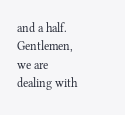and a half.
Gentlemen, we are dealing with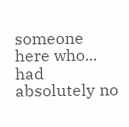someone here who... had absolutely no